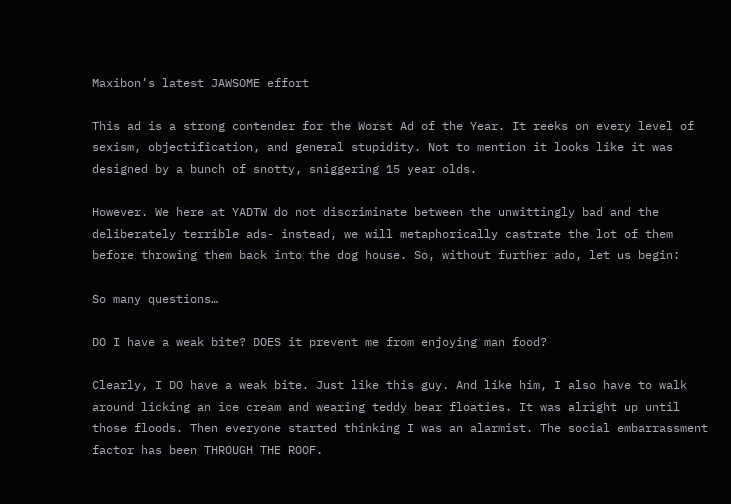Maxibon’s latest JAWSOME effort

This ad is a strong contender for the Worst Ad of the Year. It reeks on every level of sexism, objectification, and general stupidity. Not to mention it looks like it was designed by a bunch of snotty, sniggering 15 year olds.

However. We here at YADTW do not discriminate between the unwittingly bad and the deliberately terrible ads- instead, we will metaphorically castrate the lot of them before throwing them back into the dog house. So, without further ado, let us begin:

So many questions…

DO I have a weak bite? DOES it prevent me from enjoying man food?

Clearly, I DO have a weak bite. Just like this guy. And like him, I also have to walk around licking an ice cream and wearing teddy bear floaties. It was alright up until those floods. Then everyone started thinking I was an alarmist. The social embarrassment factor has been THROUGH THE ROOF.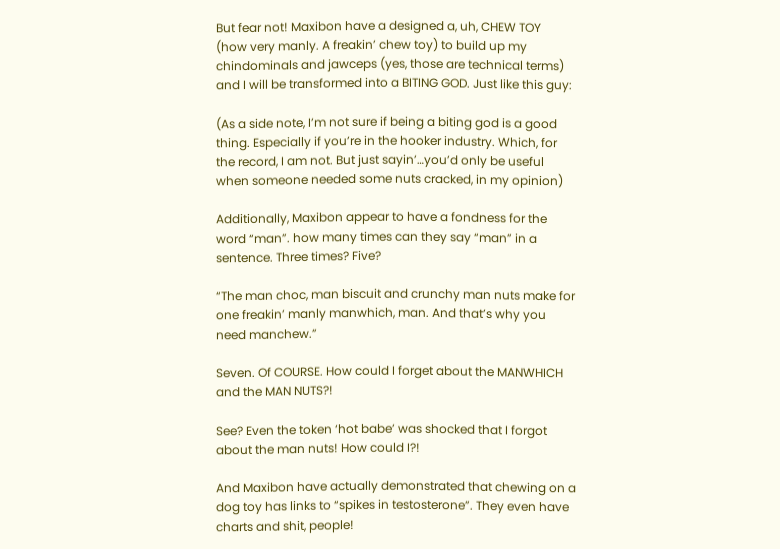But fear not! Maxibon have a designed a, uh, CHEW TOY  (how very manly. A freakin’ chew toy) to build up my chindominals and jawceps (yes, those are technical terms) and I will be transformed into a BITING GOD. Just like this guy:

(As a side note, I’m not sure if being a biting god is a good thing. Especially if you’re in the hooker industry. Which, for the record, I am not. But just sayin’…you’d only be useful when someone needed some nuts cracked, in my opinion)

Additionally, Maxibon appear to have a fondness for the word “man”. how many times can they say “man” in a sentence. Three times? Five?

“The man choc, man biscuit and crunchy man nuts make for one freakin’ manly manwhich, man. And that’s why you need manchew.”

Seven. Of COURSE. How could I forget about the MANWHICH and the MAN NUTS?!

See? Even the token ‘hot babe’ was shocked that I forgot about the man nuts! How could I?!

And Maxibon have actually demonstrated that chewing on a dog toy has links to “spikes in testosterone”. They even have charts and shit, people!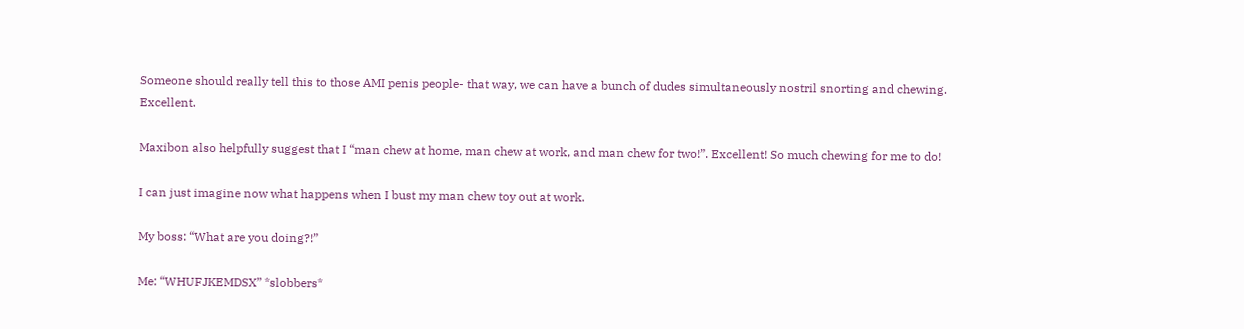Someone should really tell this to those AMI penis people- that way, we can have a bunch of dudes simultaneously nostril snorting and chewing. Excellent.

Maxibon also helpfully suggest that I “man chew at home, man chew at work, and man chew for two!”. Excellent! So much chewing for me to do!

I can just imagine now what happens when I bust my man chew toy out at work.

My boss: “What are you doing?!”

Me: “WHUFJKEMDSX” *slobbers*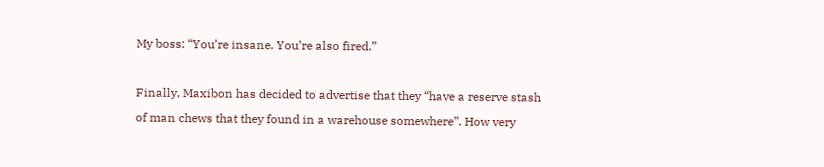My boss: “You’re insane. You’re also fired.”

Finally, Maxibon has decided to advertise that they “have a reserve stash of man chews that they found in a warehouse somewhere”. How very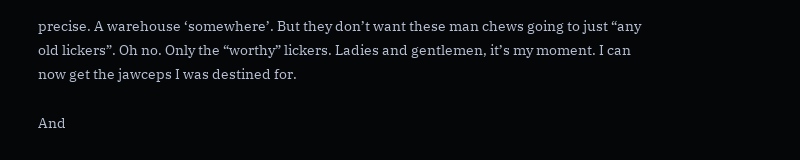precise. A warehouse ‘somewhere’. But they don’t want these man chews going to just “any old lickers”. Oh no. Only the “worthy” lickers. Ladies and gentlemen, it’s my moment. I can now get the jawceps I was destined for.

And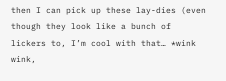then I can pick up these lay-dies (even though they look like a bunch of lickers to, I’m cool with that… *wink wink,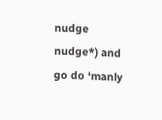nudge nudge*) and go do ‘manly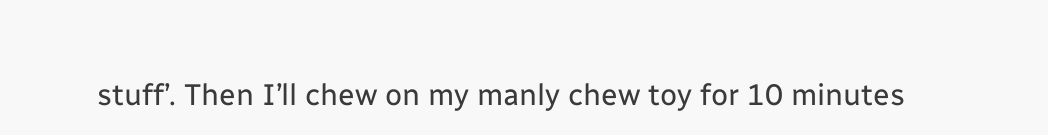stuff’. Then I’ll chew on my manly chew toy for 10 minutes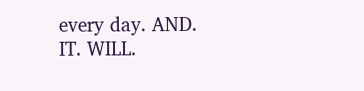every day. AND. IT. WILL.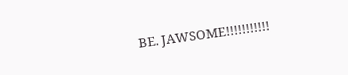BE. JAWSOME!!!!!!!!!!!